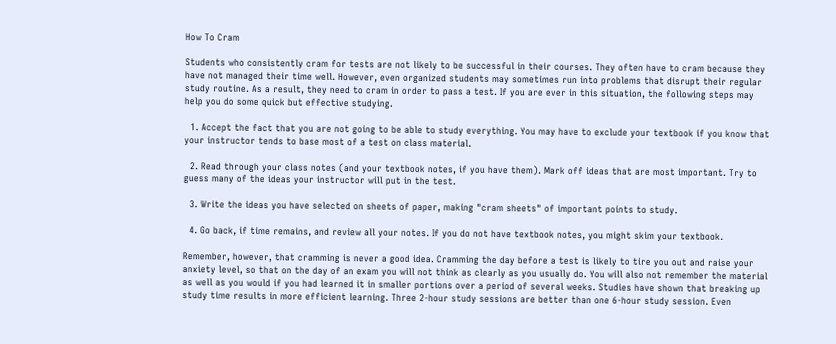How To Cram

Students who consistently cram for tests are not likely to be successful in their courses. They often have to cram because they have not managed their time well. However, even organized students may sometimes run into problems that disrupt their regular study routine. As a result, they need to cram in order to pass a test. If you are ever in this situation, the following steps may help you do some quick but effective studying.

  1. Accept the fact that you are not going to be able to study everything. You may have to exclude your textbook if you know that your instructor tends to base most of a test on class material.

  2. Read through your class notes (and your textbook notes, if you have them). Mark off ideas that are most important. Try to guess many of the ideas your instructor will put in the test.

  3. Write the ideas you have selected on sheets of paper, making "cram sheets" of important points to study.

  4. Go back, if time remains, and review all your notes. If you do not have textbook notes, you might skim your textbook.

Remember, however, that cramming is never a good idea. Cramming the day before a test is likely to tire you out and raise your anxiety level, so that on the day of an exam you will not think as clearly as you usually do. You will also not remember the material as well as you would if you had learned it in smaller portions over a period of several weeks. Studies have shown that breaking up study time results in more efficient learning. Three 2-hour study sessions are better than one 6-hour study session. Even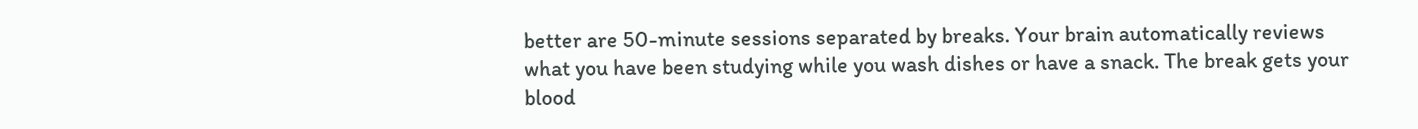better are 50-minute sessions separated by breaks. Your brain automatically reviews what you have been studying while you wash dishes or have a snack. The break gets your blood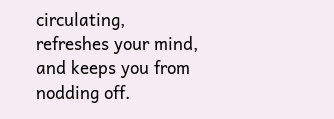circulating, refreshes your mind, and keeps you from nodding off.